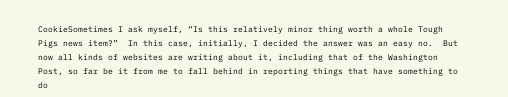CookieSometimes I ask myself, “Is this relatively minor thing worth a whole Tough Pigs news item?”  In this case, initially, I decided the answer was an easy no.  But now all kinds of websites are writing about it, including that of the Washington Post, so far be it from me to fall behind in reporting things that have something to do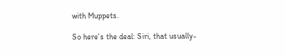with Muppets.

So here’s the deal: Siri, that usually-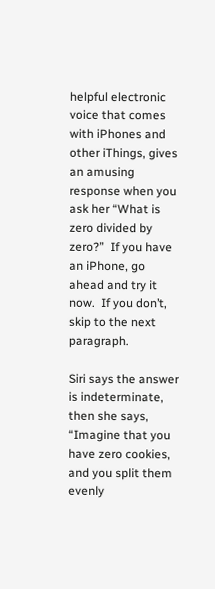helpful electronic voice that comes with iPhones and other iThings, gives an amusing response when you ask her “What is zero divided by zero?”  If you have an iPhone, go ahead and try it now.  If you don’t, skip to the next paragraph.

Siri says the answer is indeterminate, then she says, “Imagine that you have zero cookies, and you split them evenly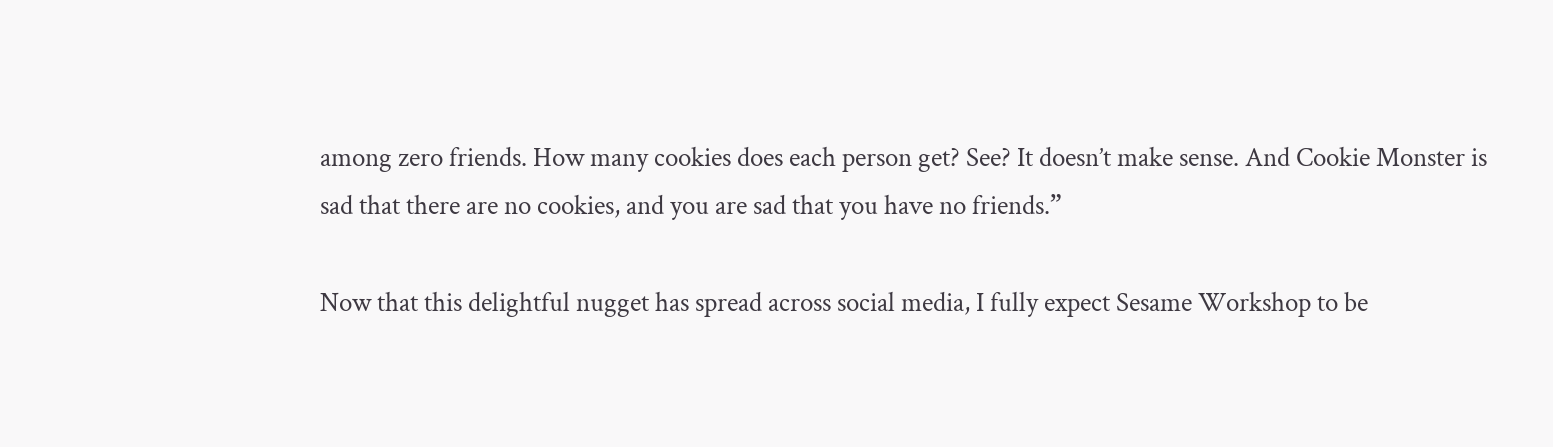among zero friends. How many cookies does each person get? See? It doesn’t make sense. And Cookie Monster is sad that there are no cookies, and you are sad that you have no friends.”

Now that this delightful nugget has spread across social media, I fully expect Sesame Workshop to be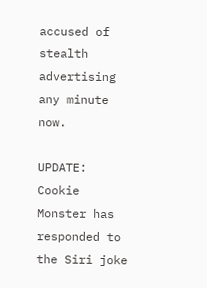accused of stealth advertising any minute now.

UPDATE: Cookie Monster has responded to the Siri joke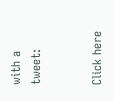with a tweet:


Click here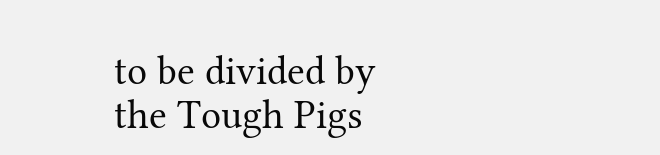to be divided by the Tough Pigs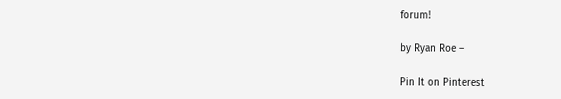forum!

by Ryan Roe –

Pin It on Pinterest